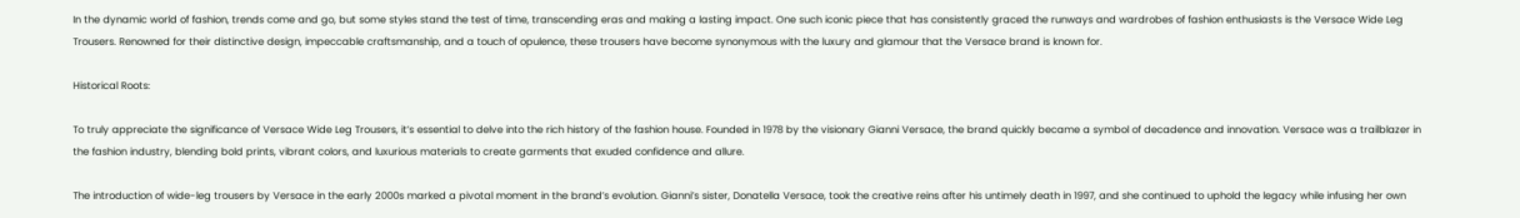In the dynamic world of fashion, trends come and go, but some styles stand the test of time, transcending eras and making a lasting impact. One such iconic piece that has consistently graced the runways and wardrobes of fashion enthusiasts is the Versace Wide Leg Trousers. Renowned for their distinctive design, impeccable craftsmanship, and a touch of opulence, these trousers have become synonymous with the luxury and glamour that the Versace brand is known for.

Historical Roots:

To truly appreciate the significance of Versace Wide Leg Trousers, it’s essential to delve into the rich history of the fashion house. Founded in 1978 by the visionary Gianni Versace, the brand quickly became a symbol of decadence and innovation. Versace was a trailblazer in the fashion industry, blending bold prints, vibrant colors, and luxurious materials to create garments that exuded confidence and allure.

The introduction of wide-leg trousers by Versace in the early 2000s marked a pivotal moment in the brand’s evolution. Gianni’s sister, Donatella Versace, took the creative reins after his untimely death in 1997, and she continued to uphold the legacy while infusing her own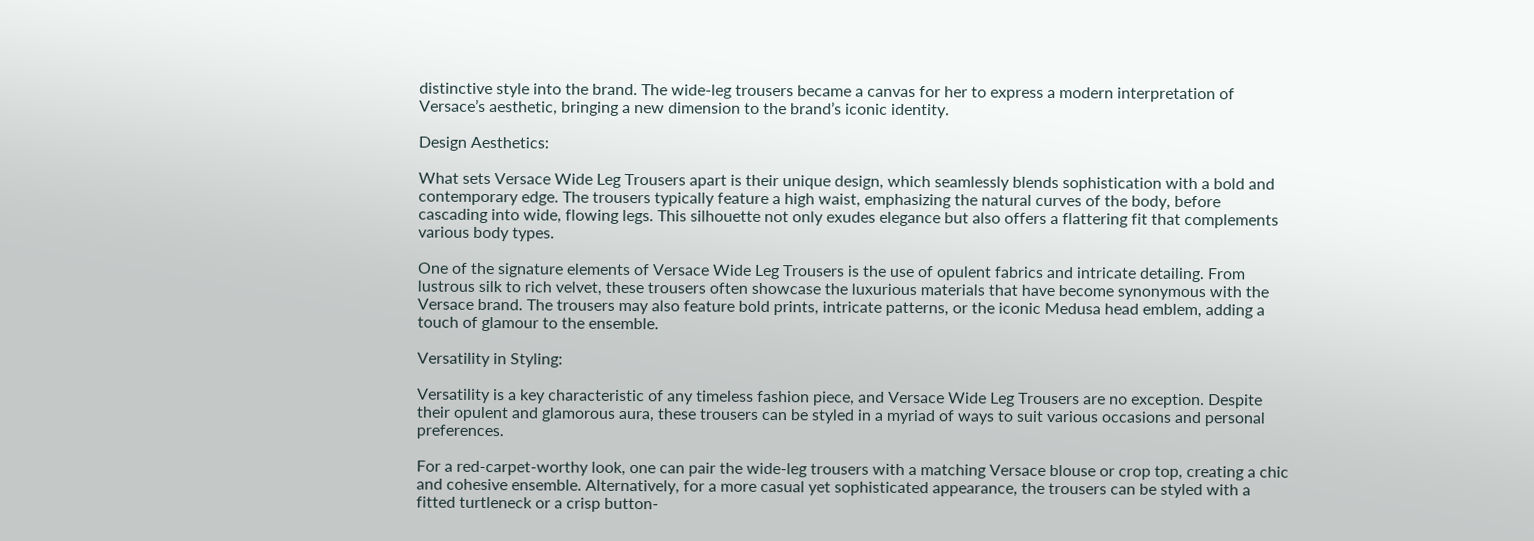distinctive style into the brand. The wide-leg trousers became a canvas for her to express a modern interpretation of Versace’s aesthetic, bringing a new dimension to the brand’s iconic identity.

Design Aesthetics:

What sets Versace Wide Leg Trousers apart is their unique design, which seamlessly blends sophistication with a bold and contemporary edge. The trousers typically feature a high waist, emphasizing the natural curves of the body, before cascading into wide, flowing legs. This silhouette not only exudes elegance but also offers a flattering fit that complements various body types.

One of the signature elements of Versace Wide Leg Trousers is the use of opulent fabrics and intricate detailing. From lustrous silk to rich velvet, these trousers often showcase the luxurious materials that have become synonymous with the Versace brand. The trousers may also feature bold prints, intricate patterns, or the iconic Medusa head emblem, adding a touch of glamour to the ensemble.

Versatility in Styling:

Versatility is a key characteristic of any timeless fashion piece, and Versace Wide Leg Trousers are no exception. Despite their opulent and glamorous aura, these trousers can be styled in a myriad of ways to suit various occasions and personal preferences.

For a red-carpet-worthy look, one can pair the wide-leg trousers with a matching Versace blouse or crop top, creating a chic and cohesive ensemble. Alternatively, for a more casual yet sophisticated appearance, the trousers can be styled with a fitted turtleneck or a crisp button-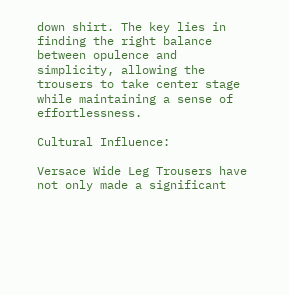down shirt. The key lies in finding the right balance between opulence and simplicity, allowing the trousers to take center stage while maintaining a sense of effortlessness.

Cultural Influence:

Versace Wide Leg Trousers have not only made a significant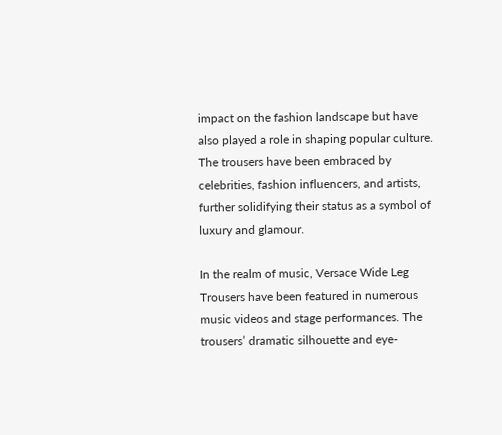impact on the fashion landscape but have also played a role in shaping popular culture. The trousers have been embraced by celebrities, fashion influencers, and artists, further solidifying their status as a symbol of luxury and glamour.

In the realm of music, Versace Wide Leg Trousers have been featured in numerous music videos and stage performances. The trousers’ dramatic silhouette and eye-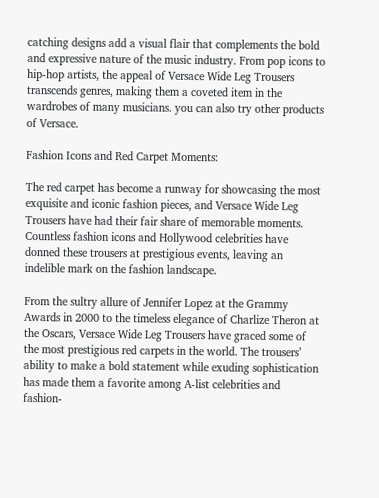catching designs add a visual flair that complements the bold and expressive nature of the music industry. From pop icons to hip-hop artists, the appeal of Versace Wide Leg Trousers transcends genres, making them a coveted item in the wardrobes of many musicians. you can also try other products of Versace.

Fashion Icons and Red Carpet Moments:

The red carpet has become a runway for showcasing the most exquisite and iconic fashion pieces, and Versace Wide Leg Trousers have had their fair share of memorable moments. Countless fashion icons and Hollywood celebrities have donned these trousers at prestigious events, leaving an indelible mark on the fashion landscape.

From the sultry allure of Jennifer Lopez at the Grammy Awards in 2000 to the timeless elegance of Charlize Theron at the Oscars, Versace Wide Leg Trousers have graced some of the most prestigious red carpets in the world. The trousers’ ability to make a bold statement while exuding sophistication has made them a favorite among A-list celebrities and fashion-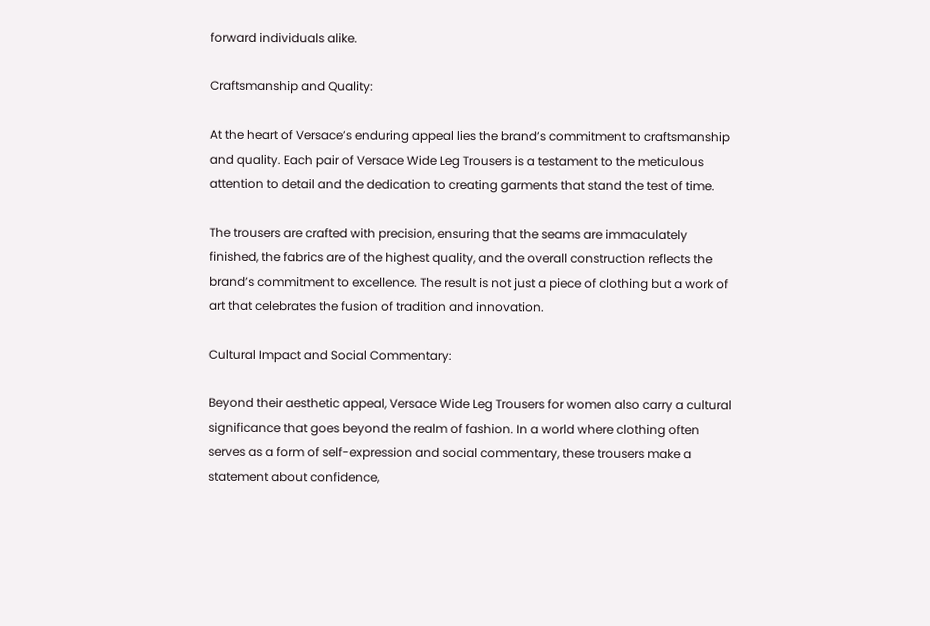forward individuals alike.

Craftsmanship and Quality:

At the heart of Versace’s enduring appeal lies the brand’s commitment to craftsmanship and quality. Each pair of Versace Wide Leg Trousers is a testament to the meticulous attention to detail and the dedication to creating garments that stand the test of time.

The trousers are crafted with precision, ensuring that the seams are immaculately finished, the fabrics are of the highest quality, and the overall construction reflects the brand’s commitment to excellence. The result is not just a piece of clothing but a work of art that celebrates the fusion of tradition and innovation.

Cultural Impact and Social Commentary:

Beyond their aesthetic appeal, Versace Wide Leg Trousers for women also carry a cultural significance that goes beyond the realm of fashion. In a world where clothing often serves as a form of self-expression and social commentary, these trousers make a statement about confidence,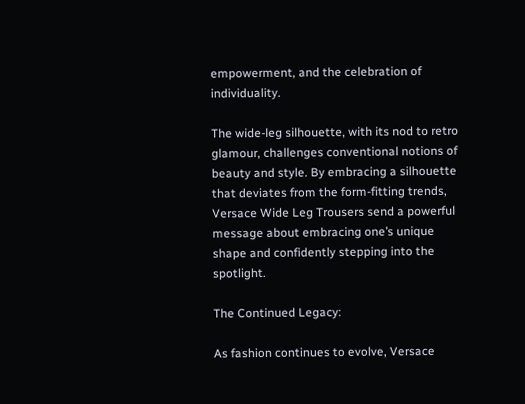empowerment, and the celebration of individuality.

The wide-leg silhouette, with its nod to retro glamour, challenges conventional notions of beauty and style. By embracing a silhouette that deviates from the form-fitting trends, Versace Wide Leg Trousers send a powerful message about embracing one’s unique shape and confidently stepping into the spotlight.

The Continued Legacy:

As fashion continues to evolve, Versace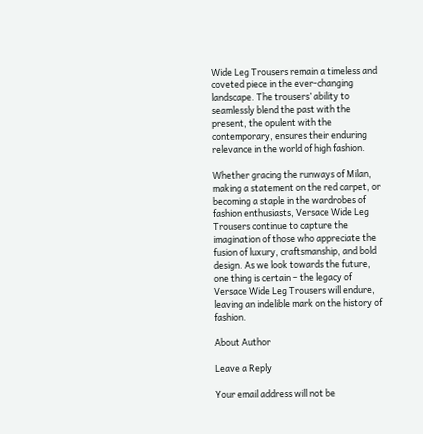Wide Leg Trousers remain a timeless and coveted piece in the ever-changing landscape. The trousers’ ability to seamlessly blend the past with the present, the opulent with the contemporary, ensures their enduring relevance in the world of high fashion.

Whether gracing the runways of Milan, making a statement on the red carpet, or becoming a staple in the wardrobes of fashion enthusiasts, Versace Wide Leg Trousers continue to capture the imagination of those who appreciate the fusion of luxury, craftsmanship, and bold design. As we look towards the future, one thing is certain – the legacy of Versace Wide Leg Trousers will endure, leaving an indelible mark on the history of fashion.

About Author

Leave a Reply

Your email address will not be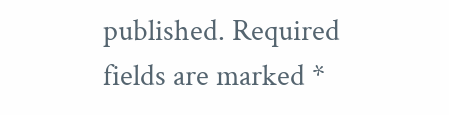published. Required fields are marked *